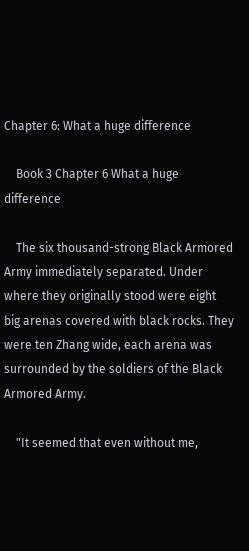Chapter 6: What a huge difference

    Book 3 Chapter 6 What a huge difference

    The six thousand-strong Black Armored Army immediately separated. Under where they originally stood were eight big arenas covered with black rocks. They were ten Zhang wide, each arena was surrounded by the soldiers of the Black Armored Army.

    "It seemed that even without me,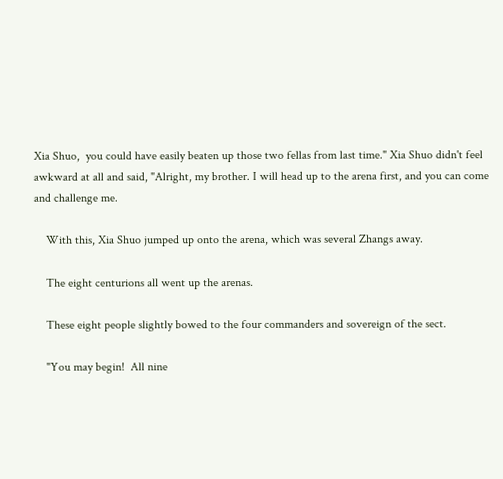Xia Shuo,  you could have easily beaten up those two fellas from last time." Xia Shuo didn't feel awkward at all and said, "Alright, my brother. I will head up to the arena first, and you can come and challenge me.

    With this, Xia Shuo jumped up onto the arena, which was several Zhangs away.

    The eight centurions all went up the arenas.

    These eight people slightly bowed to the four commanders and sovereign of the sect.

    "You may begin!  All nine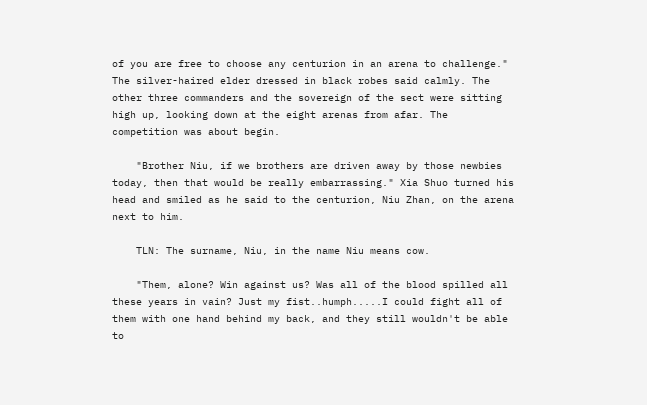of you are free to choose any centurion in an arena to challenge." The silver-haired elder dressed in black robes said calmly. The other three commanders and the sovereign of the sect were sitting high up, looking down at the eight arenas from afar. The competition was about begin.

    "Brother Niu, if we brothers are driven away by those newbies today, then that would be really embarrassing." Xia Shuo turned his head and smiled as he said to the centurion, Niu Zhan, on the arena next to him.

    TLN: The surname, Niu, in the name Niu means cow.

    "Them, alone? Win against us? Was all of the blood spilled all these years in vain? Just my fist..humph.....I could fight all of them with one hand behind my back, and they still wouldn't be able to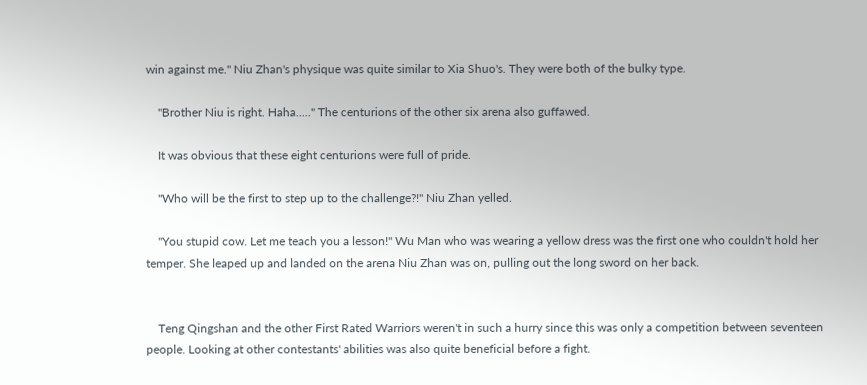win against me." Niu Zhan's physique was quite similar to Xia Shuo's. They were both of the bulky type.

    "Brother Niu is right. Haha....." The centurions of the other six arena also guffawed.

    It was obvious that these eight centurions were full of pride.

    "Who will be the first to step up to the challenge?!" Niu Zhan yelled.

    "You stupid cow. Let me teach you a lesson!" Wu Man who was wearing a yellow dress was the first one who couldn't hold her temper. She leaped up and landed on the arena Niu Zhan was on, pulling out the long sword on her back.


    Teng Qingshan and the other First Rated Warriors weren't in such a hurry since this was only a competition between seventeen people. Looking at other contestants' abilities was also quite beneficial before a fight.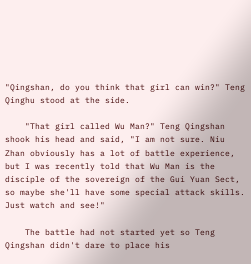"Qingshan, do you think that girl can win?" Teng Qinghu stood at the side.

    "That girl called Wu Man?" Teng Qingshan shook his head and said, "I am not sure. Niu Zhan obviously has a lot of battle experience, but I was recently told that Wu Man is the disciple of the sovereign of the Gui Yuan Sect, so maybe she'll have some special attack skills. Just watch and see!"

    The battle had not started yet so Teng Qingshan didn't dare to place his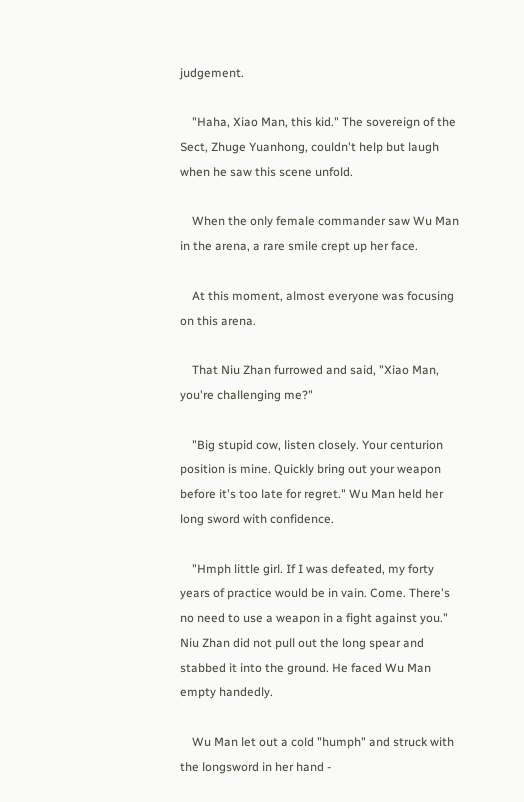judgement.

    "Haha, Xiao Man, this kid." The sovereign of the Sect, Zhuge Yuanhong, couldn't help but laugh when he saw this scene unfold.

    When the only female commander saw Wu Man in the arena, a rare smile crept up her face.

    At this moment, almost everyone was focusing on this arena.

    That Niu Zhan furrowed and said, "Xiao Man, you're challenging me?"

    "Big stupid cow, listen closely. Your centurion position is mine. Quickly bring out your weapon before it's too late for regret." Wu Man held her long sword with confidence.

    "Hmph little girl. If I was defeated, my forty years of practice would be in vain. Come. There's no need to use a weapon in a fight against you." Niu Zhan did not pull out the long spear and stabbed it into the ground. He faced Wu Man empty handedly.

    Wu Man let out a cold "humph" and struck with the longsword in her hand -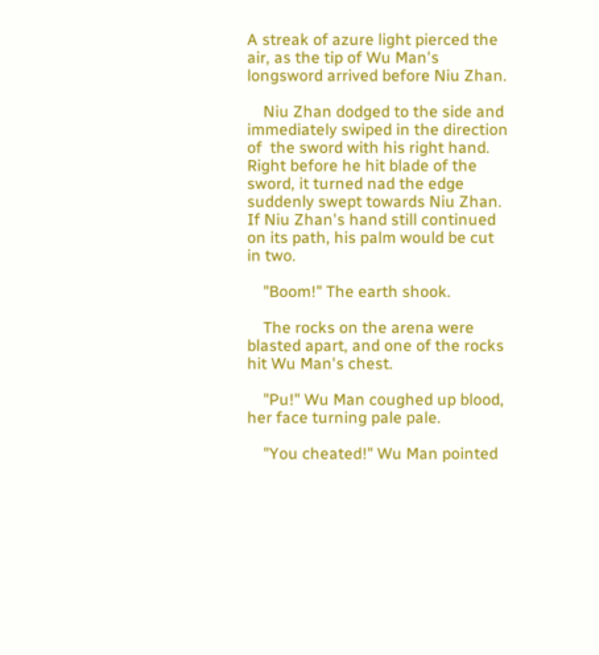A streak of azure light pierced the air, as the tip of Wu Man's longsword arrived before Niu Zhan.

    Niu Zhan dodged to the side and immediately swiped in the direction of  the sword with his right hand. Right before he hit blade of the sword, it turned nad the edge suddenly swept towards Niu Zhan. If Niu Zhan's hand still continued on its path, his palm would be cut in two.

    "Boom!" The earth shook.

    The rocks on the arena were blasted apart, and one of the rocks hit Wu Man's chest.

    "Pu!" Wu Man coughed up blood, her face turning pale pale.

    "You cheated!" Wu Man pointed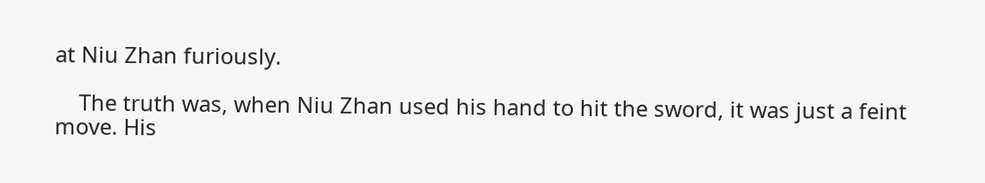at Niu Zhan furiously.

    The truth was, when Niu Zhan used his hand to hit the sword, it was just a feint move. His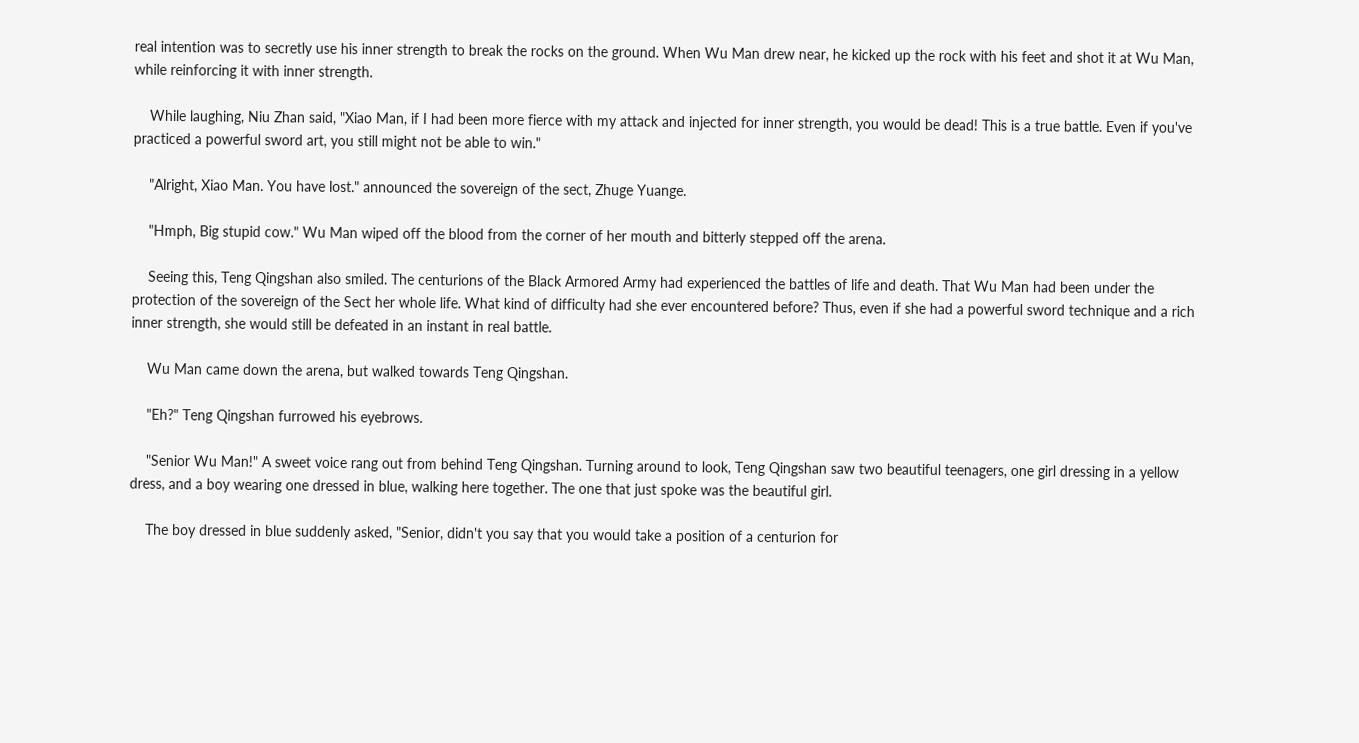real intention was to secretly use his inner strength to break the rocks on the ground. When Wu Man drew near, he kicked up the rock with his feet and shot it at Wu Man, while reinforcing it with inner strength.

    While laughing, Niu Zhan said, "Xiao Man, if I had been more fierce with my attack and injected for inner strength, you would be dead! This is a true battle. Even if you've practiced a powerful sword art, you still might not be able to win."

    "Alright, Xiao Man. You have lost." announced the sovereign of the sect, Zhuge Yuange.

    "Hmph, Big stupid cow." Wu Man wiped off the blood from the corner of her mouth and bitterly stepped off the arena.

    Seeing this, Teng Qingshan also smiled. The centurions of the Black Armored Army had experienced the battles of life and death. That Wu Man had been under the protection of the sovereign of the Sect her whole life. What kind of difficulty had she ever encountered before? Thus, even if she had a powerful sword technique and a rich inner strength, she would still be defeated in an instant in real battle.

    Wu Man came down the arena, but walked towards Teng Qingshan.

    "Eh?" Teng Qingshan furrowed his eyebrows.

    "Senior Wu Man!" A sweet voice rang out from behind Teng Qingshan. Turning around to look, Teng Qingshan saw two beautiful teenagers, one girl dressing in a yellow dress, and a boy wearing one dressed in blue, walking here together. The one that just spoke was the beautiful girl.

    The boy dressed in blue suddenly asked, "Senior, didn't you say that you would take a position of a centurion for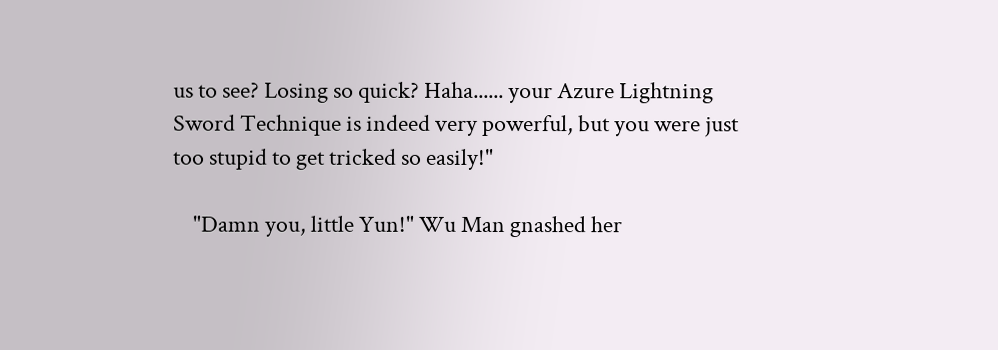us to see? Losing so quick? Haha...... your Azure Lightning Sword Technique is indeed very powerful, but you were just too stupid to get tricked so easily!"

    "Damn you, little Yun!" Wu Man gnashed her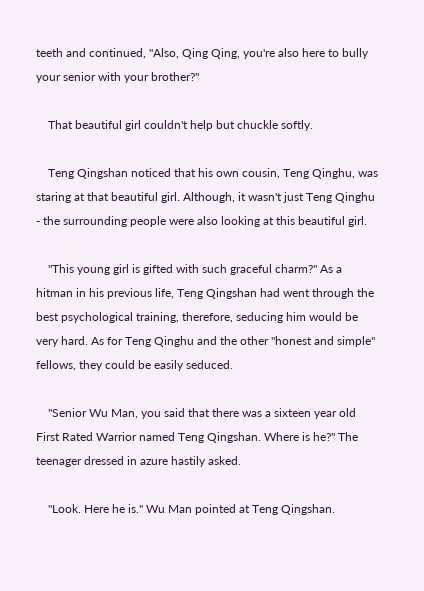teeth and continued, "Also, Qing Qing, you're also here to bully your senior with your brother?"

    That beautiful girl couldn't help but chuckle softly.

    Teng Qingshan noticed that his own cousin, Teng Qinghu, was staring at that beautiful girl. Although, it wasn't just Teng Qinghu - the surrounding people were also looking at this beautiful girl.

    "This young girl is gifted with such graceful charm?" As a hitman in his previous life, Teng Qingshan had went through the best psychological training, therefore, seducing him would be very hard. As for Teng Qinghu and the other "honest and simple" fellows, they could be easily seduced.

    "Senior Wu Man, you said that there was a sixteen year old First Rated Warrior named Teng Qingshan. Where is he?" The teenager dressed in azure hastily asked.

    "Look. Here he is." Wu Man pointed at Teng Qingshan.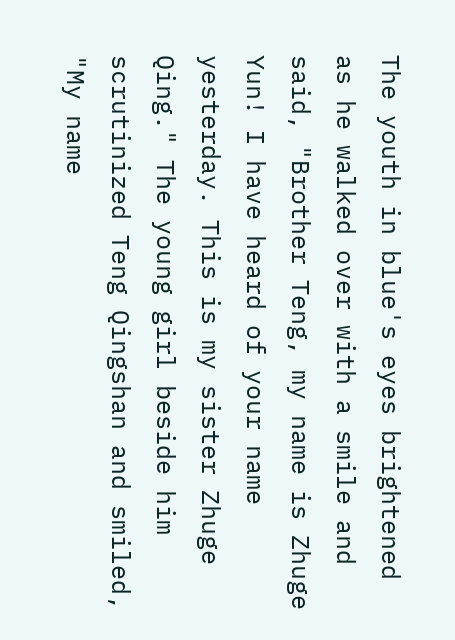The youth in blue's eyes brightened as he walked over with a smile and said, "Brother Teng, my name is Zhuge Yun! I have heard of your name yesterday. This is my sister Zhuge Qing." The young girl beside him scrutinized Teng Qingshan and smiled, "My name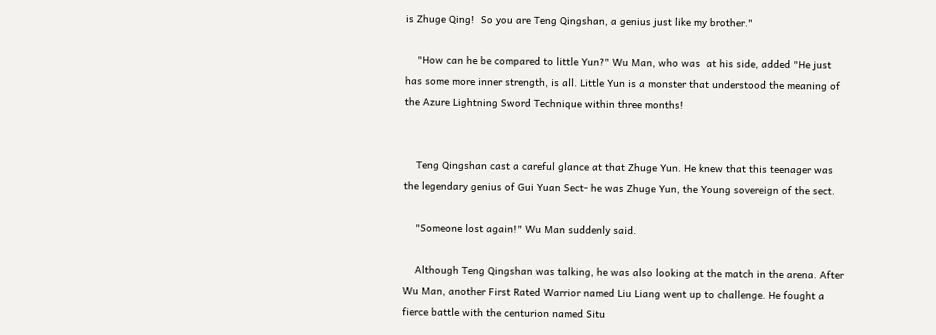is Zhuge Qing!  So you are Teng Qingshan, a genius just like my brother."

    "How can he be compared to little Yun?" Wu Man, who was  at his side, added "He just has some more inner strength, is all. Little Yun is a monster that understood the meaning of the Azure Lightning Sword Technique within three months!


    Teng Qingshan cast a careful glance at that Zhuge Yun. He knew that this teenager was the legendary genius of Gui Yuan Sect- he was Zhuge Yun, the Young sovereign of the sect.

    "Someone lost again!" Wu Man suddenly said.

    Although Teng Qingshan was talking, he was also looking at the match in the arena. After Wu Man, another First Rated Warrior named Liu Liang went up to challenge. He fought a fierce battle with the centurion named Situ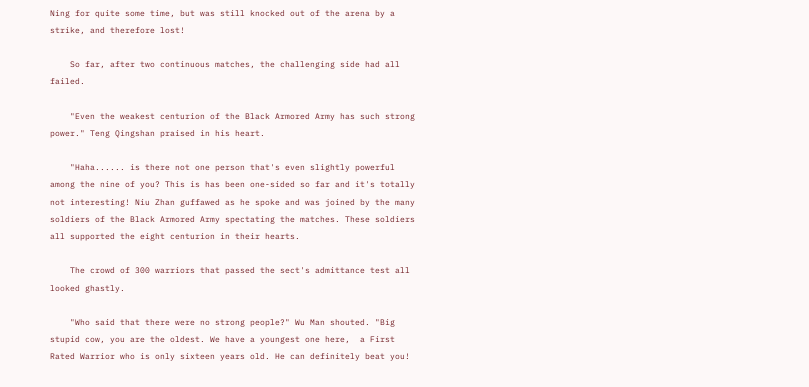Ning for quite some time, but was still knocked out of the arena by a strike, and therefore lost!

    So far, after two continuous matches, the challenging side had all failed.

    "Even the weakest centurion of the Black Armored Army has such strong power." Teng Qingshan praised in his heart.

    "Haha...... is there not one person that's even slightly powerful among the nine of you? This is has been one-sided so far and it's totally not interesting! Niu Zhan guffawed as he spoke and was joined by the many soldiers of the Black Armored Army spectating the matches. These soldiers all supported the eight centurion in their hearts.

    The crowd of 300 warriors that passed the sect's admittance test all looked ghastly.

    "Who said that there were no strong people?" Wu Man shouted. "Big stupid cow, you are the oldest. We have a youngest one here,  a First Rated Warrior who is only sixteen years old. He can definitely beat you!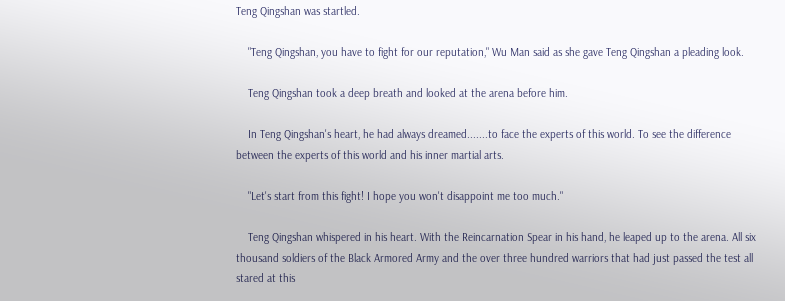Teng Qingshan was startled.

    "Teng Qingshan, you have to fight for our reputation," Wu Man said as she gave Teng Qingshan a pleading look.

    Teng Qingshan took a deep breath and looked at the arena before him.

    In Teng Qingshan's heart, he had always dreamed.......to face the experts of this world. To see the difference between the experts of this world and his inner martial arts.

    "Let's start from this fight! I hope you won't disappoint me too much."

    Teng Qingshan whispered in his heart. With the Reincarnation Spear in his hand, he leaped up to the arena. All six thousand soldiers of the Black Armored Army and the over three hundred warriors that had just passed the test all stared at this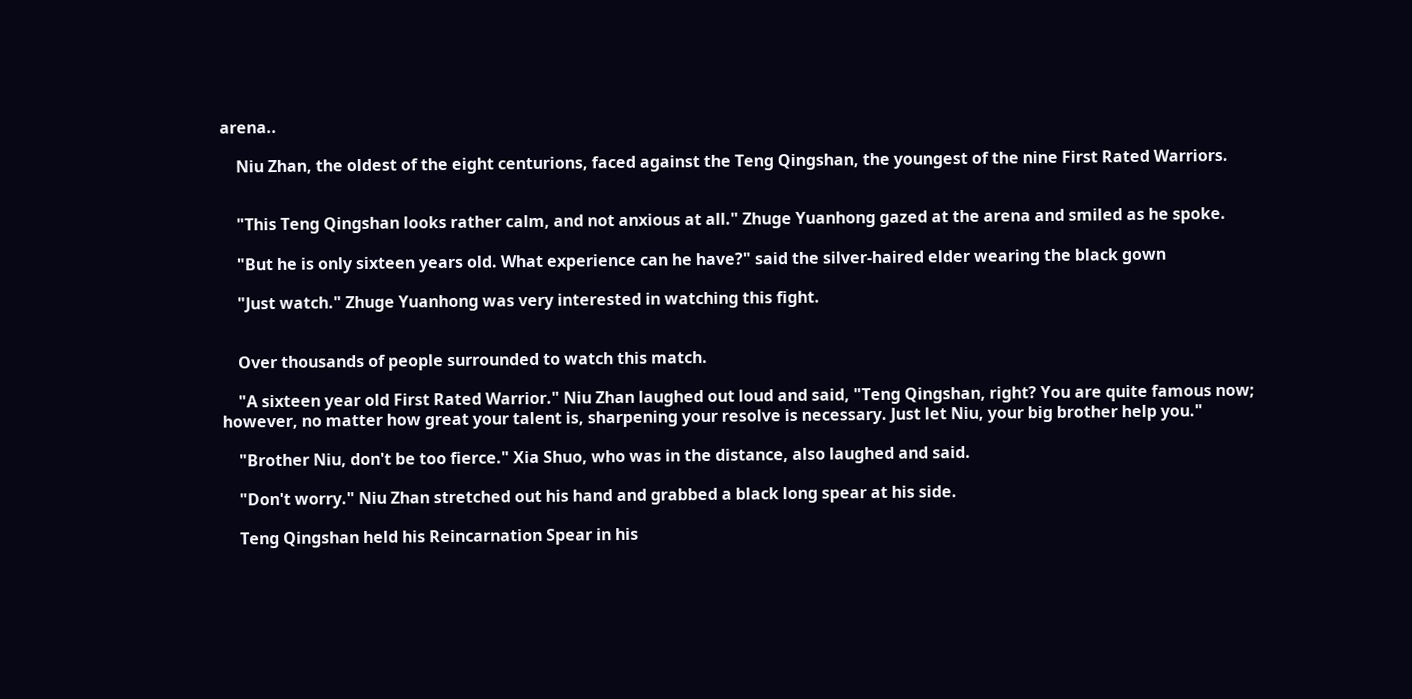arena..

    Niu Zhan, the oldest of the eight centurions, faced against the Teng Qingshan, the youngest of the nine First Rated Warriors.


    "This Teng Qingshan looks rather calm, and not anxious at all." Zhuge Yuanhong gazed at the arena and smiled as he spoke.

    "But he is only sixteen years old. What experience can he have?" said the silver-haired elder wearing the black gown

    "Just watch." Zhuge Yuanhong was very interested in watching this fight.


    Over thousands of people surrounded to watch this match.

    "A sixteen year old First Rated Warrior." Niu Zhan laughed out loud and said, "Teng Qingshan, right? You are quite famous now; however, no matter how great your talent is, sharpening your resolve is necessary. Just let Niu, your big brother help you."

    "Brother Niu, don't be too fierce." Xia Shuo, who was in the distance, also laughed and said.

    "Don't worry." Niu Zhan stretched out his hand and grabbed a black long spear at his side.

    Teng Qingshan held his Reincarnation Spear in his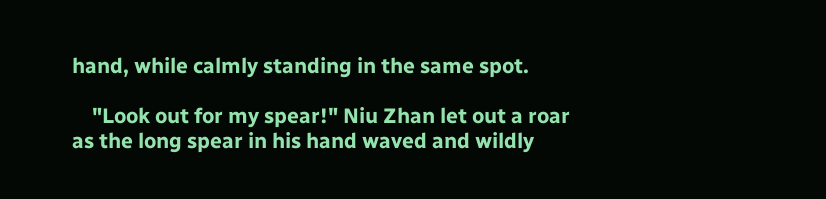hand, while calmly standing in the same spot.

    "Look out for my spear!" Niu Zhan let out a roar as the long spear in his hand waved and wildly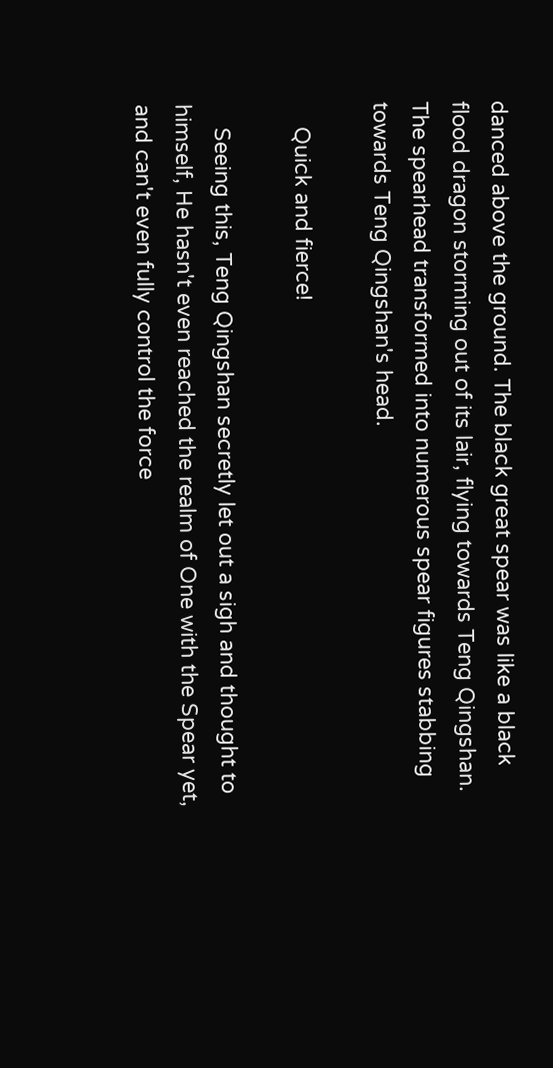danced above the ground. The black great spear was like a black flood dragon storming out of its lair, flying towards Teng Qingshan. The spearhead transformed into numerous spear figures stabbing towards Teng Qingshan's head.

    Quick and fierce!

    Seeing this, Teng Qingshan secretly let out a sigh and thought to himself, He hasn't even reached the realm of One with the Spear yet, and can't even fully control the force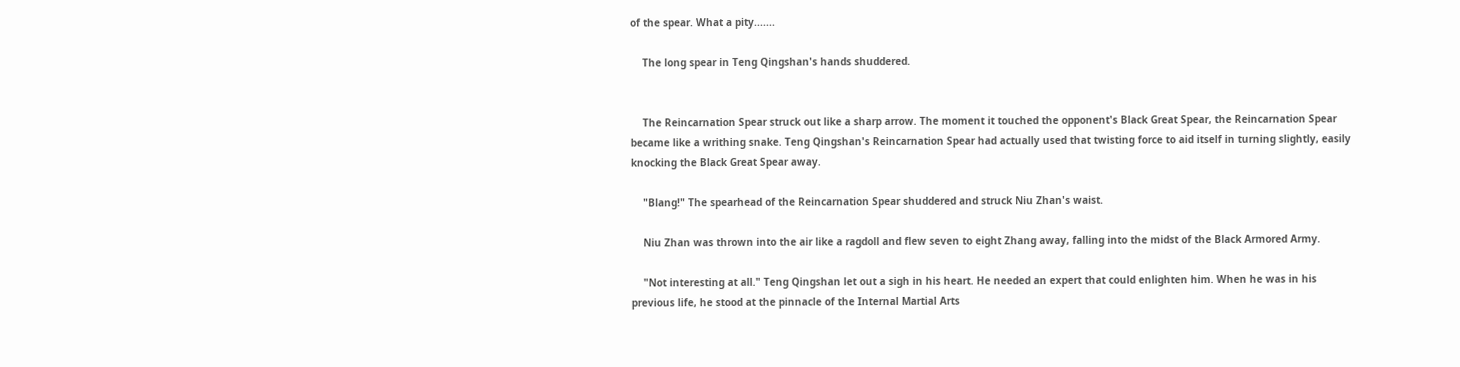of the spear. What a pity.......

    The long spear in Teng Qingshan's hands shuddered.


    The Reincarnation Spear struck out like a sharp arrow. The moment it touched the opponent's Black Great Spear, the Reincarnation Spear became like a writhing snake. Teng Qingshan's Reincarnation Spear had actually used that twisting force to aid itself in turning slightly, easily knocking the Black Great Spear away.

    "Blang!" The spearhead of the Reincarnation Spear shuddered and struck Niu Zhan's waist.

    Niu Zhan was thrown into the air like a ragdoll and flew seven to eight Zhang away, falling into the midst of the Black Armored Army.

    "Not interesting at all." Teng Qingshan let out a sigh in his heart. He needed an expert that could enlighten him. When he was in his previous life, he stood at the pinnacle of the Internal Martial Arts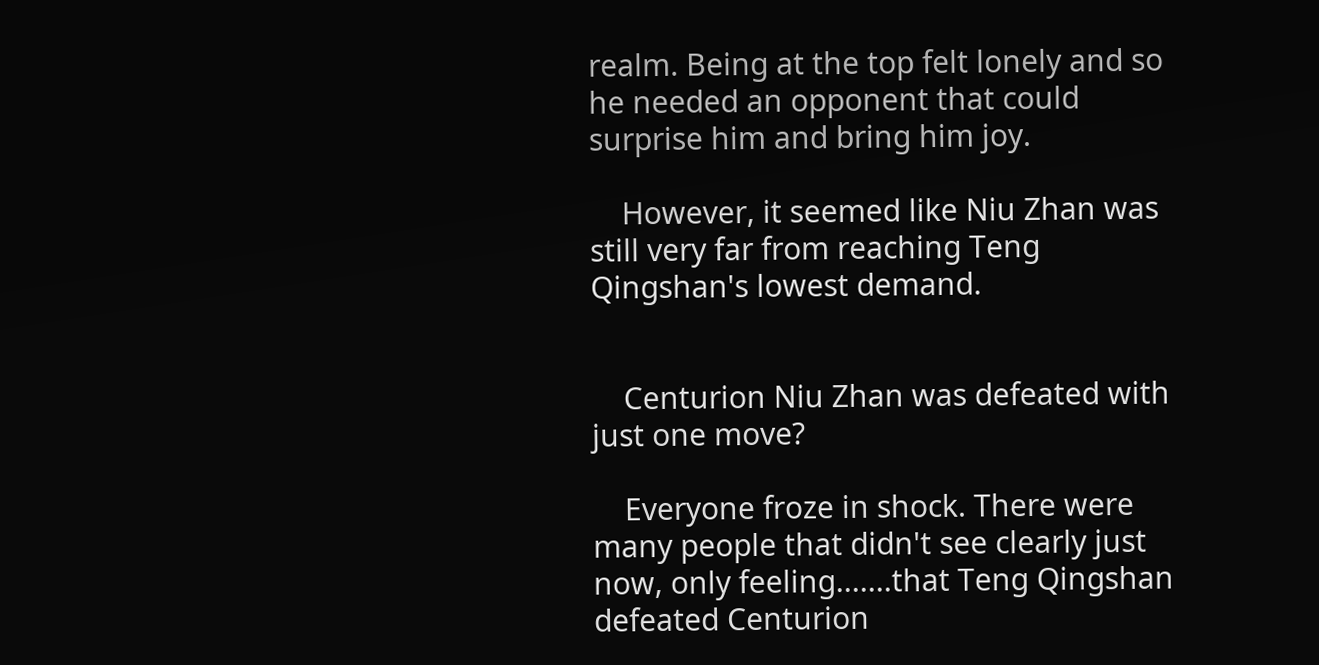realm. Being at the top felt lonely and so he needed an opponent that could surprise him and bring him joy.

    However, it seemed like Niu Zhan was still very far from reaching Teng Qingshan's lowest demand.


    Centurion Niu Zhan was defeated with just one move?

    Everyone froze in shock. There were many people that didn't see clearly just now, only feeling.......that Teng Qingshan defeated Centurion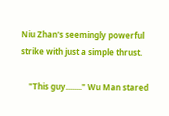Niu Zhan's seemingly powerful strike with just a simple thrust.

    "This guy........" Wu Man stared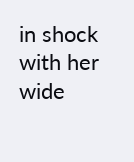in shock with her wide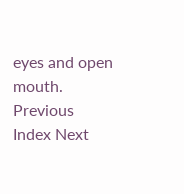eyes and open mouth.
Previous Index Next